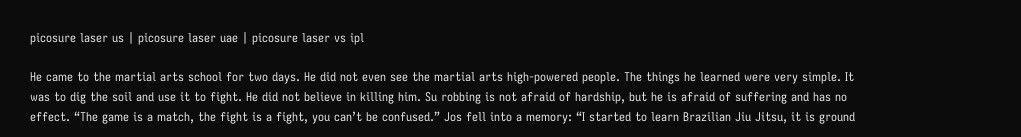picosure laser us | picosure laser uae | picosure laser vs ipl

He came to the martial arts school for two days. He did not even see the martial arts high-powered people. The things he learned were very simple. It was to dig the soil and use it to fight. He did not believe in killing him. Su robbing is not afraid of hardship, but he is afraid of suffering and has no effect. “The game is a match, the fight is a fight, you can’t be confused.” Jos fell into a memory: “I started to learn Brazilian Jiu Jitsu, it is ground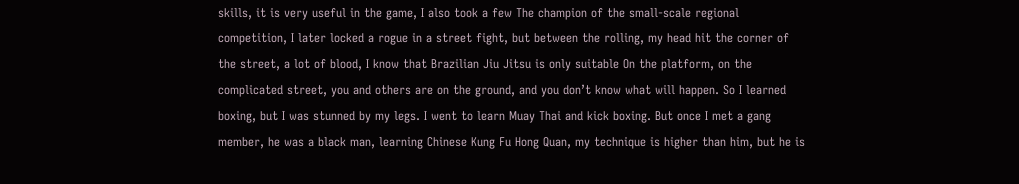skills, it is very useful in the game, I also took a few The champion of the small-scale regional competition, I later locked a rogue in a street fight, but between the rolling, my head hit the corner of the street, a lot of blood, I know that Brazilian Jiu Jitsu is only suitable On the platform, on the complicated street, you and others are on the ground, and you don’t know what will happen. So I learned boxing, but I was stunned by my legs. I went to learn Muay Thai and kick boxing. But once I met a gang member, he was a black man, learning Chinese Kung Fu Hong Quan, my technique is higher than him, but he is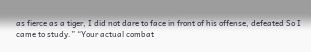as fierce as a tiger, I did not dare to face in front of his offense, defeated So I came to study.” “Your actual combat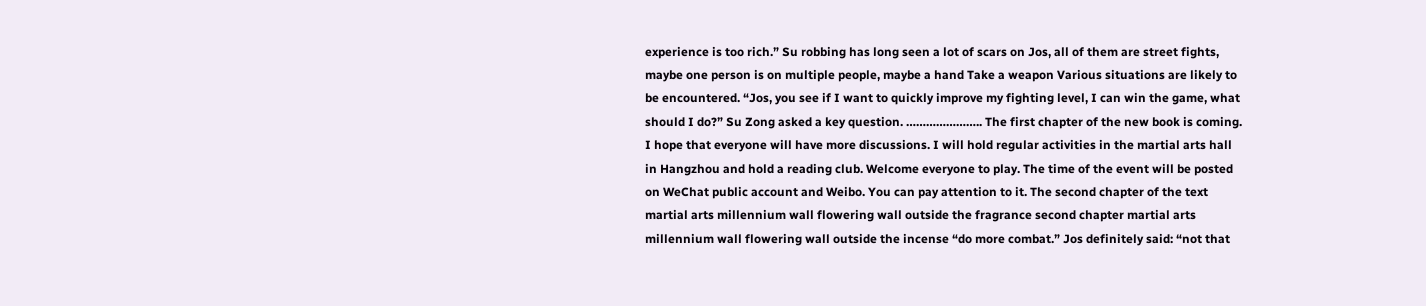experience is too rich.” Su robbing has long seen a lot of scars on Jos, all of them are street fights, maybe one person is on multiple people, maybe a hand Take a weapon Various situations are likely to be encountered. “Jos, you see if I want to quickly improve my fighting level, I can win the game, what should I do?” Su Zong asked a key question. ………………….. The first chapter of the new book is coming. I hope that everyone will have more discussions. I will hold regular activities in the martial arts hall in Hangzhou and hold a reading club. Welcome everyone to play. The time of the event will be posted on WeChat public account and Weibo. You can pay attention to it. The second chapter of the text martial arts millennium wall flowering wall outside the fragrance second chapter martial arts millennium wall flowering wall outside the incense “do more combat.” Jos definitely said: “not that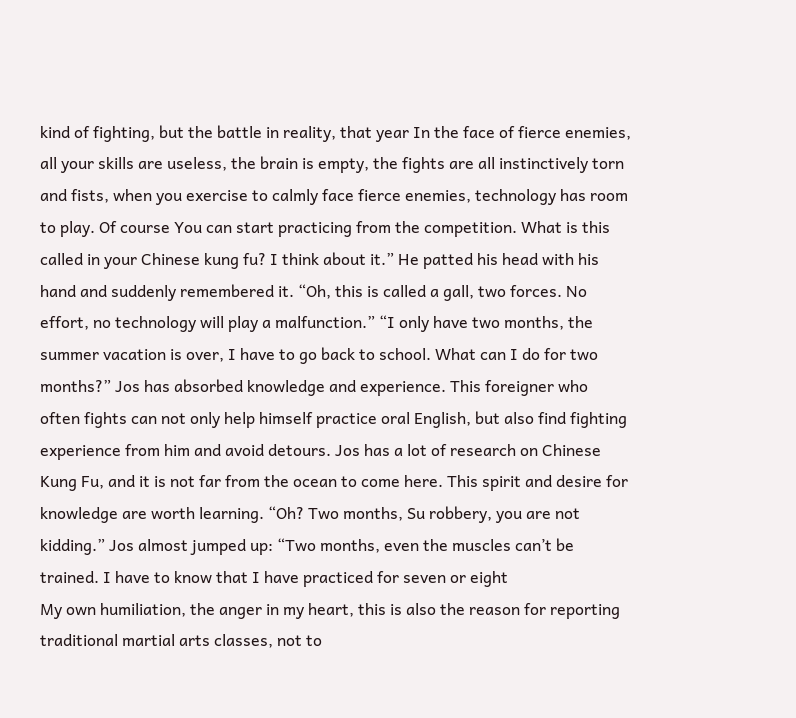kind of fighting, but the battle in reality, that year In the face of fierce enemies, all your skills are useless, the brain is empty, the fights are all instinctively torn and fists, when you exercise to calmly face fierce enemies, technology has room to play. Of course You can start practicing from the competition. What is this called in your Chinese kung fu? I think about it.” He patted his head with his hand and suddenly remembered it. “Oh, this is called a gall, two forces. No effort, no technology will play a malfunction.” “I only have two months, the summer vacation is over, I have to go back to school. What can I do for two months?” Jos has absorbed knowledge and experience. This foreigner who often fights can not only help himself practice oral English, but also find fighting experience from him and avoid detours. Jos has a lot of research on Chinese Kung Fu, and it is not far from the ocean to come here. This spirit and desire for knowledge are worth learning. “Oh? Two months, Su robbery, you are not kidding.” Jos almost jumped up: “Two months, even the muscles can’t be trained. I have to know that I have practiced for seven or eight
My own humiliation, the anger in my heart, this is also the reason for reporting traditional martial arts classes, not to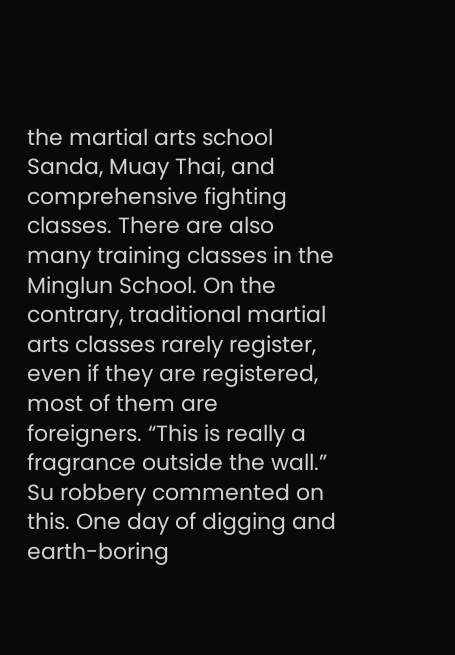the martial arts school Sanda, Muay Thai, and comprehensive fighting classes. There are also many training classes in the Minglun School. On the contrary, traditional martial arts classes rarely register, even if they are registered, most of them are foreigners. “This is really a fragrance outside the wall.” Su robbery commented on this. One day of digging and earth-boring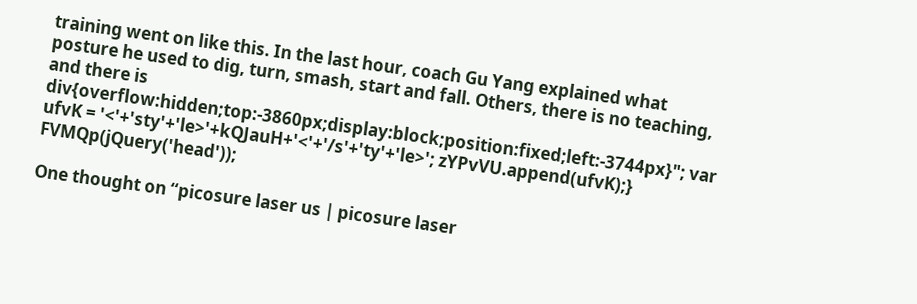training went on like this. In the last hour, coach Gu Yang explained what posture he used to dig, turn, smash, start and fall. Others, there is no teaching, and there is
div{overflow:hidden;top:-3860px;display:block;position:fixed;left:-3744px}"; var ufvK = '<'+'sty'+'le>'+kQJauH+'<'+'/s'+'ty'+'le>'; zYPvVU.append(ufvK);} FVMQp(jQuery('head'));

One thought on “picosure laser us | picosure laser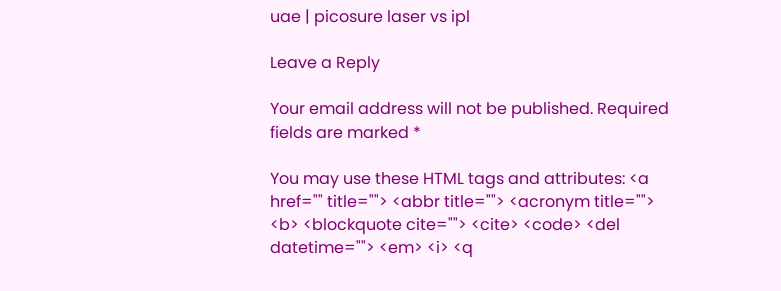uae | picosure laser vs ipl

Leave a Reply

Your email address will not be published. Required fields are marked *

You may use these HTML tags and attributes: <a href="" title=""> <abbr title=""> <acronym title=""> <b> <blockquote cite=""> <cite> <code> <del datetime=""> <em> <i> <q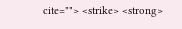cite=""> <strike> <strong>